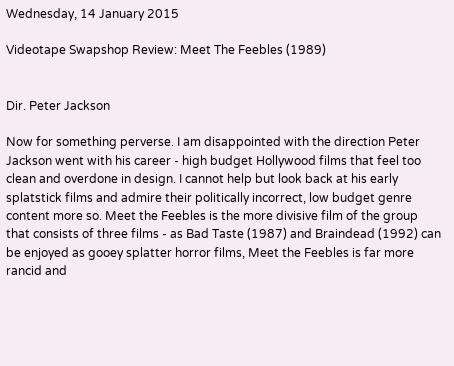Wednesday, 14 January 2015

Videotape Swapshop Review: Meet The Feebles (1989)


Dir. Peter Jackson

Now for something perverse. I am disappointed with the direction Peter Jackson went with his career - high budget Hollywood films that feel too clean and overdone in design. I cannot help but look back at his early splatstick films and admire their politically incorrect, low budget genre content more so. Meet the Feebles is the more divisive film of the group that consists of three films - as Bad Taste (1987) and Braindead (1992) can be enjoyed as gooey splatter horror films, Meet the Feebles is far more rancid and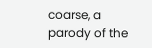coarse, a parody of the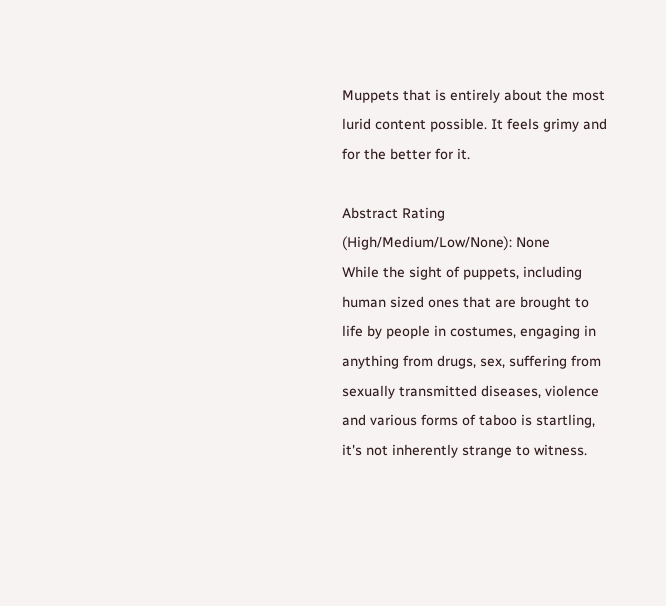Muppets that is entirely about the most lurid content possible. It feels grimy and for the better for it.

Abstract Rating (High/Medium/Low/None): None
While the sight of puppets, including human sized ones that are brought to life by people in costumes, engaging in anything from drugs, sex, suffering from sexually transmitted diseases, violence and various forms of taboo is startling, it's not inherently strange to witness.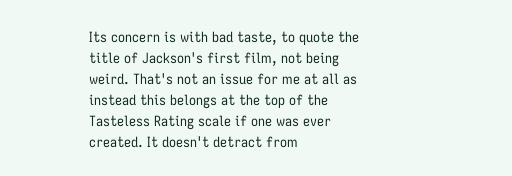Its concern is with bad taste, to quote the title of Jackson's first film, not being weird. That's not an issue for me at all as instead this belongs at the top of the Tasteless Rating scale if one was ever created. It doesn't detract from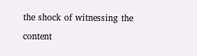the shock of witnessing the content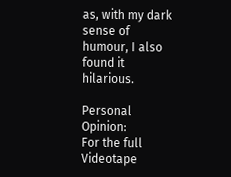as, with my dark sense of humour, I also found it hilarious.

Personal Opinion:
For the full Videotape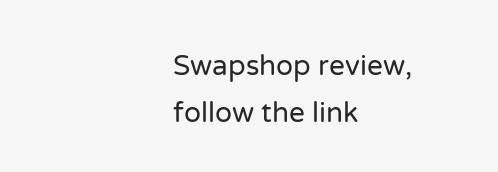Swapshop review, follow the link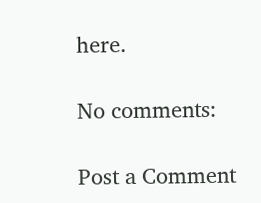here.

No comments:

Post a Comment